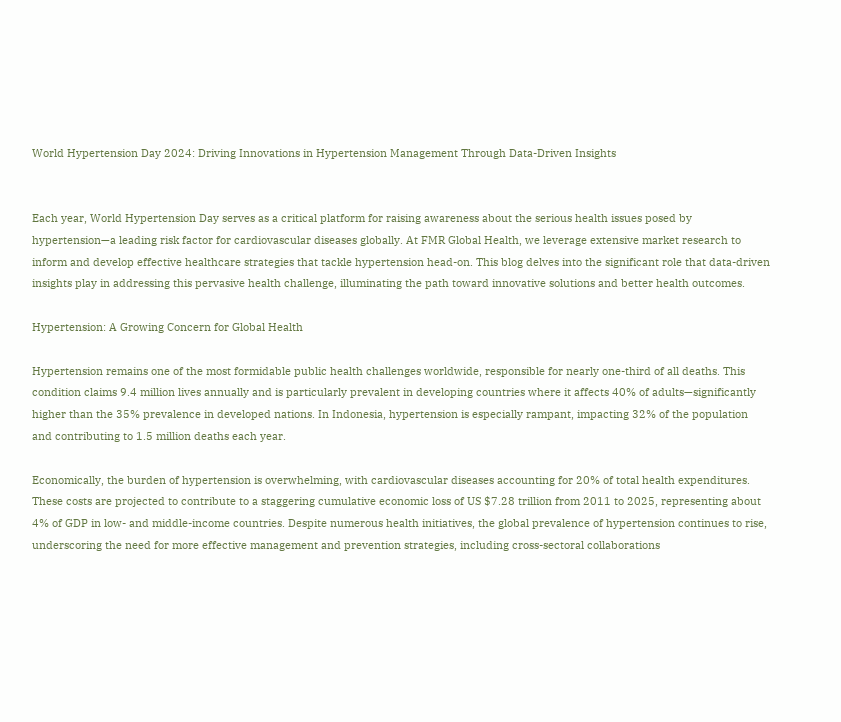World Hypertension Day 2024: Driving Innovations in Hypertension Management Through Data-Driven Insights


Each year, World Hypertension Day serves as a critical platform for raising awareness about the serious health issues posed by hypertension—a leading risk factor for cardiovascular diseases globally. At FMR Global Health, we leverage extensive market research to inform and develop effective healthcare strategies that tackle hypertension head-on. This blog delves into the significant role that data-driven insights play in addressing this pervasive health challenge, illuminating the path toward innovative solutions and better health outcomes.

Hypertension: A Growing Concern for Global Health

Hypertension remains one of the most formidable public health challenges worldwide, responsible for nearly one-third of all deaths. This condition claims 9.4 million lives annually and is particularly prevalent in developing countries where it affects 40% of adults—significantly higher than the 35% prevalence in developed nations. In Indonesia, hypertension is especially rampant, impacting 32% of the population and contributing to 1.5 million deaths each year.

Economically, the burden of hypertension is overwhelming, with cardiovascular diseases accounting for 20% of total health expenditures. These costs are projected to contribute to a staggering cumulative economic loss of US $7.28 trillion from 2011 to 2025, representing about 4% of GDP in low- and middle-income countries. Despite numerous health initiatives, the global prevalence of hypertension continues to rise, underscoring the need for more effective management and prevention strategies, including cross-sectoral collaborations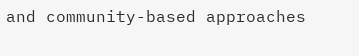and community-based approaches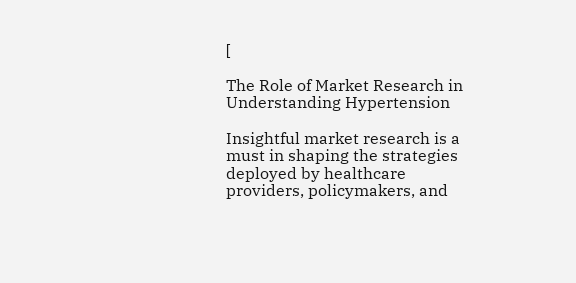[

The Role of Market Research in Understanding Hypertension

Insightful market research is a must in shaping the strategies deployed by healthcare providers, policymakers, and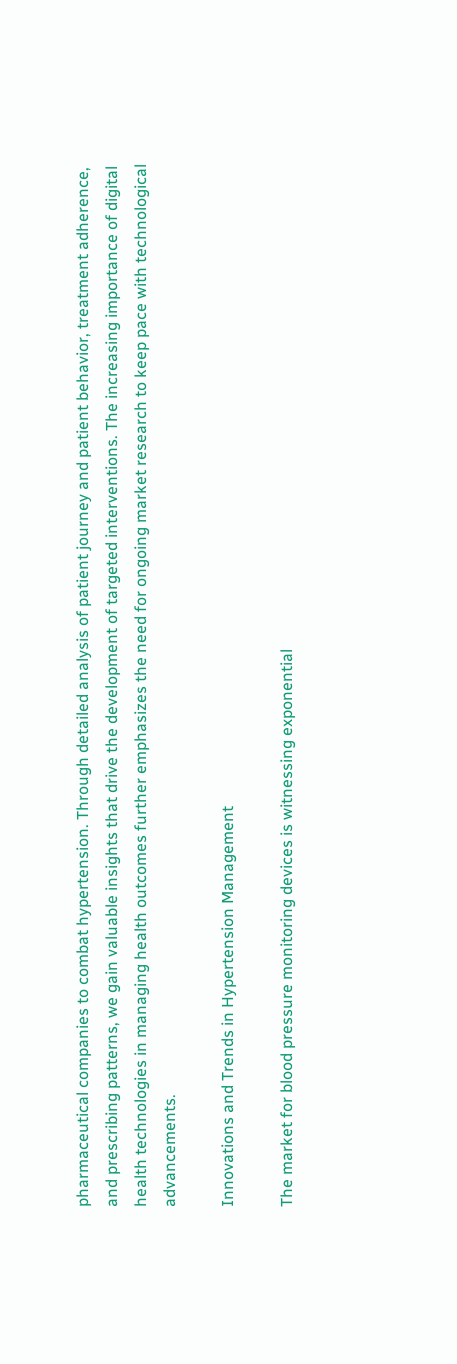pharmaceutical companies to combat hypertension. Through detailed analysis of patient journey and patient behavior, treatment adherence, and prescribing patterns, we gain valuable insights that drive the development of targeted interventions. The increasing importance of digital health technologies in managing health outcomes further emphasizes the need for ongoing market research to keep pace with technological advancements.

Innovations and Trends in Hypertension Management

The market for blood pressure monitoring devices is witnessing exponential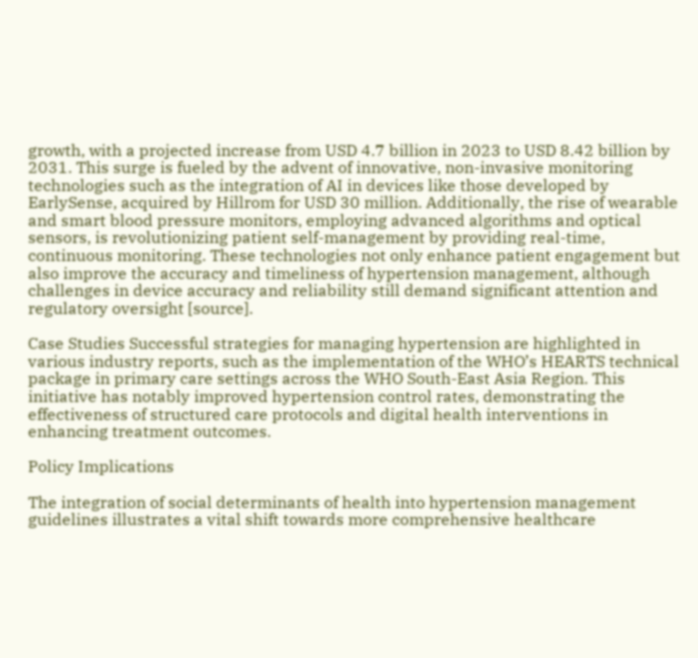growth, with a projected increase from USD 4.7 billion in 2023 to USD 8.42 billion by 2031. This surge is fueled by the advent of innovative, non-invasive monitoring technologies such as the integration of AI in devices like those developed by EarlySense, acquired by Hillrom for USD 30 million. Additionally, the rise of wearable and smart blood pressure monitors, employing advanced algorithms and optical sensors, is revolutionizing patient self-management by providing real-time, continuous monitoring. These technologies not only enhance patient engagement but also improve the accuracy and timeliness of hypertension management, although challenges in device accuracy and reliability still demand significant attention and regulatory oversight [source].

Case Studies Successful strategies for managing hypertension are highlighted in various industry reports, such as the implementation of the WHO’s HEARTS technical package in primary care settings across the WHO South-East Asia Region. This initiative has notably improved hypertension control rates, demonstrating the effectiveness of structured care protocols and digital health interventions in enhancing treatment outcomes.

Policy Implications

The integration of social determinants of health into hypertension management guidelines illustrates a vital shift towards more comprehensive healthcare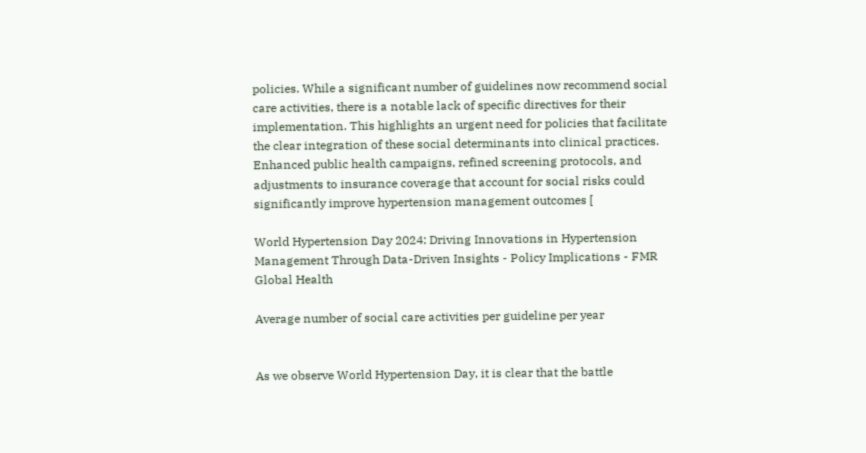policies. While a significant number of guidelines now recommend social care activities, there is a notable lack of specific directives for their implementation. This highlights an urgent need for policies that facilitate the clear integration of these social determinants into clinical practices. Enhanced public health campaigns, refined screening protocols, and adjustments to insurance coverage that account for social risks could significantly improve hypertension management outcomes [

World Hypertension Day 2024: Driving Innovations in Hypertension Management Through Data-Driven Insights - Policy Implications - FMR Global Health

Average number of social care activities per guideline per year


As we observe World Hypertension Day, it is clear that the battle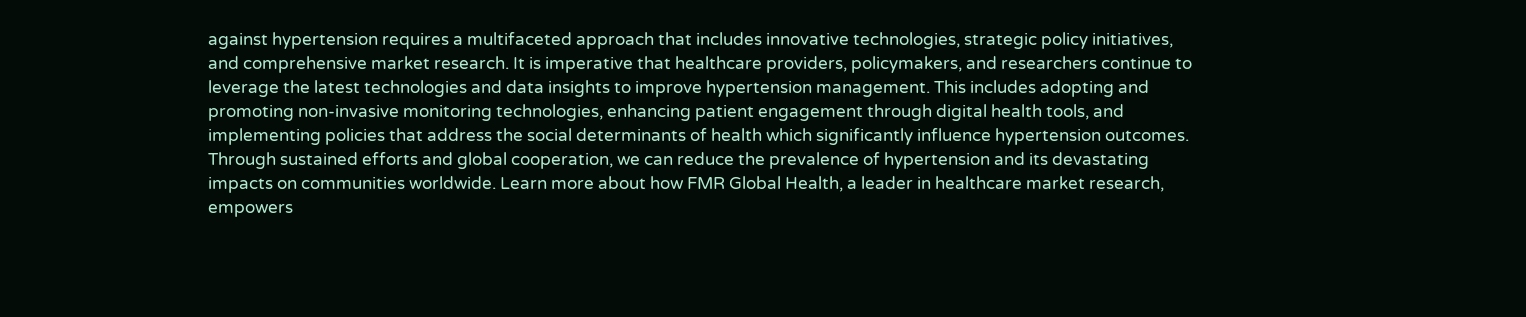against hypertension requires a multifaceted approach that includes innovative technologies, strategic policy initiatives, and comprehensive market research. It is imperative that healthcare providers, policymakers, and researchers continue to leverage the latest technologies and data insights to improve hypertension management. This includes adopting and promoting non-invasive monitoring technologies, enhancing patient engagement through digital health tools, and implementing policies that address the social determinants of health which significantly influence hypertension outcomes. Through sustained efforts and global cooperation, we can reduce the prevalence of hypertension and its devastating impacts on communities worldwide. Learn more about how FMR Global Health, a leader in healthcare market research, empowers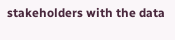stakeholders with the data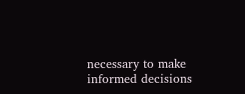necessary to make informed decisions